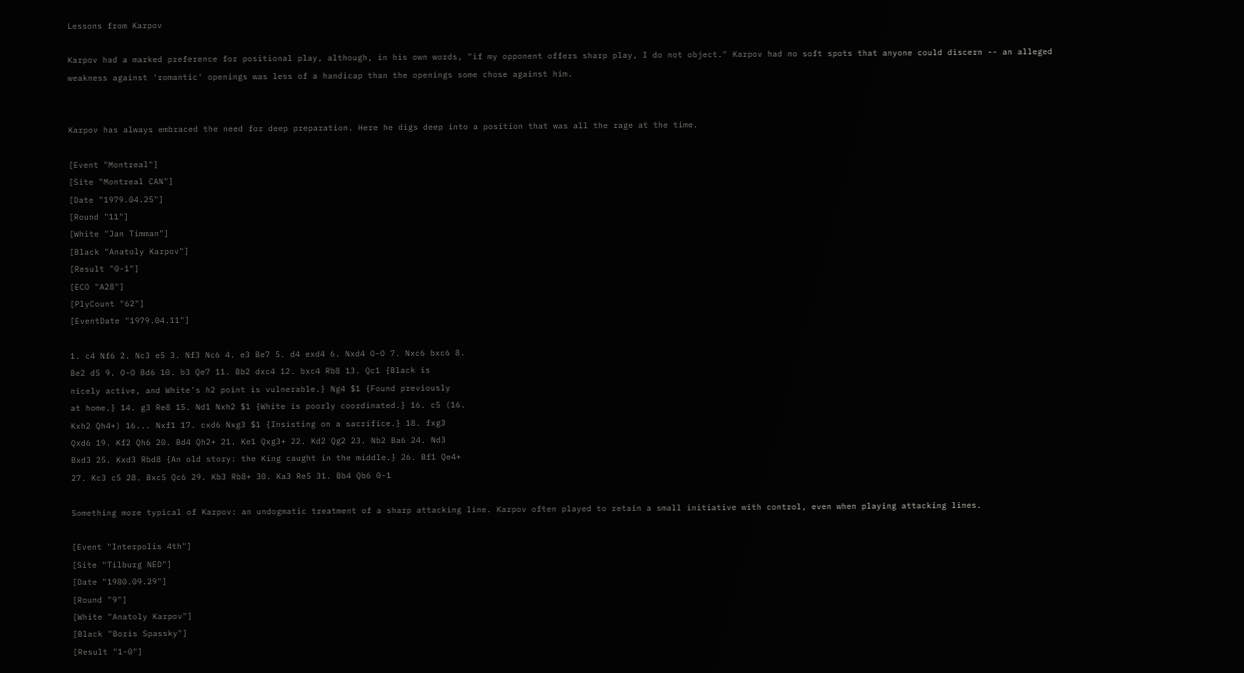Lessons from Karpov

Karpov had a marked preference for positional play, although, in his own words, "if my opponent offers sharp play, I do not object." Karpov had no soft spots that anyone could discern -- an alleged weakness against 'romantic' openings was less of a handicap than the openings some chose against him.


Karpov has always embraced the need for deep preparation. Here he digs deep into a position that was all the rage at the time.

[Event "Montreal"]
[Site "Montreal CAN"]
[Date "1979.04.25"]
[Round "11"]
[White "Jan Timman"]
[Black "Anatoly Karpov"]
[Result "0-1"]
[ECO "A28"]
[PlyCount "62"]
[EventDate "1979.04.11"]

1. c4 Nf6 2. Nc3 e5 3. Nf3 Nc6 4. e3 Be7 5. d4 exd4 6. Nxd4 O-O 7. Nxc6 bxc6 8.
Be2 d5 9. O-O Bd6 10. b3 Qe7 11. Bb2 dxc4 12. bxc4 Rb8 13. Qc1 {Black is
nicely active, and White's h2 point is vulnerable.} Ng4 $1 {Found previously
at home.} 14. g3 Re8 15. Nd1 Nxh2 $1 {White is poorly coordinated.} 16. c5 (16.
Kxh2 Qh4+) 16... Nxf1 17. cxd6 Nxg3 $1 {Insisting on a sacrifice.} 18. fxg3
Qxd6 19. Kf2 Qh6 20. Bd4 Qh2+ 21. Ke1 Qxg3+ 22. Kd2 Qg2 23. Nb2 Ba6 24. Nd3
Bxd3 25. Kxd3 Rbd8 {An old story: the King caught in the middle.} 26. Bf1 Qe4+
27. Kc3 c5 28. Bxc5 Qc6 29. Kb3 Rb8+ 30. Ka3 Re5 31. Bb4 Qb6 0-1

Something more typical of Karpov: an undogmatic treatment of a sharp attacking line. Karpov often played to retain a small initiative with control, even when playing attacking lines.

[Event "Interpolis 4th"]
[Site "Tilburg NED"]
[Date "1980.09.29"]
[Round "9"]
[White "Anatoly Karpov"]
[Black "Boris Spassky"]
[Result "1-0"]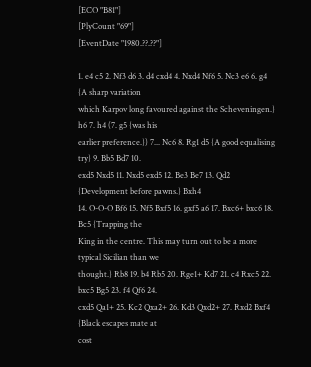[ECO "B81"]
[PlyCount "69"]
[EventDate "1980.??.??"]

1. e4 c5 2. Nf3 d6 3. d4 cxd4 4. Nxd4 Nf6 5. Nc3 e6 6. g4 {A sharp variation
which Karpov long favoured against the Scheveningen.} h6 7. h4 (7. g5 {was his
earlier preference.}) 7... Nc6 8. Rg1 d5 {A good equalising try} 9. Bb5 Bd7 10.
exd5 Nxd5 11. Nxd5 exd5 12. Be3 Be7 13. Qd2 {Development before pawns.} Bxh4
14. O-O-O Bf6 15. Nf5 Bxf5 16. gxf5 a6 17. Bxc6+ bxc6 18. Bc5 {Trapping the
King in the centre. This may turn out to be a more typical Sicilian than we
thought.} Rb8 19. b4 Rb5 20. Rge1+ Kd7 21. c4 Rxc5 22. bxc5 Bg5 23. f4 Qf6 24.
cxd5 Qa1+ 25. Kc2 Qxa2+ 26. Kd3 Qxd2+ 27. Rxd2 Bxf4 {Black escapes mate at
cost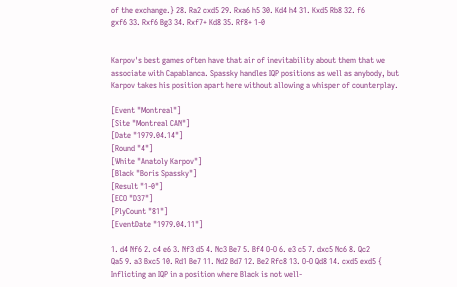of the exchange.} 28. Ra2 cxd5 29. Rxa6 h5 30. Kd4 h4 31. Kxd5 Rb8 32. f6
gxf6 33. Rxf6 Bg3 34. Rxf7+ Kd8 35. Rf8+ 1-0


Karpov's best games often have that air of inevitability about them that we associate with Capablanca. Spassky handles IQP positions as well as anybody, but Karpov takes his position apart here without allowing a whisper of counterplay.

[Event "Montreal"]
[Site "Montreal CAN"]
[Date "1979.04.14"]
[Round "4"]
[White "Anatoly Karpov"]
[Black "Boris Spassky"]
[Result "1-0"]
[ECO "D37"]
[PlyCount "81"]
[EventDate "1979.04.11"]

1. d4 Nf6 2. c4 e6 3. Nf3 d5 4. Nc3 Be7 5. Bf4 O-O 6. e3 c5 7. dxc5 Nc6 8. Qc2
Qa5 9. a3 Bxc5 10. Rd1 Be7 11. Nd2 Bd7 12. Be2 Rfc8 13. O-O Qd8 14. cxd5 exd5 {
Inflicting an IQP in a position where Black is not well-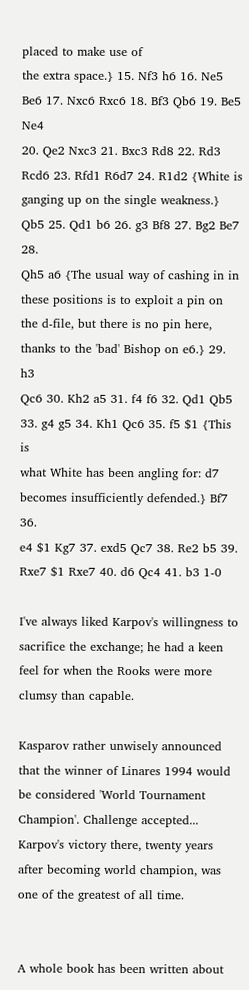placed to make use of
the extra space.} 15. Nf3 h6 16. Ne5 Be6 17. Nxc6 Rxc6 18. Bf3 Qb6 19. Be5 Ne4
20. Qe2 Nxc3 21. Bxc3 Rd8 22. Rd3 Rcd6 23. Rfd1 R6d7 24. R1d2 {White is
ganging up on the single weakness.} Qb5 25. Qd1 b6 26. g3 Bf8 27. Bg2 Be7 28.
Qh5 a6 {The usual way of cashing in in these positions is to exploit a pin on
the d-file, but there is no pin here, thanks to the 'bad' Bishop on e6.} 29. h3
Qc6 30. Kh2 a5 31. f4 f6 32. Qd1 Qb5 33. g4 g5 34. Kh1 Qc6 35. f5 $1 {This is
what White has been angling for: d7 becomes insufficiently defended.} Bf7 36.
e4 $1 Kg7 37. exd5 Qc7 38. Re2 b5 39. Rxe7 $1 Rxe7 40. d6 Qc4 41. b3 1-0

I've always liked Karpov's willingness to sacrifice the exchange; he had a keen feel for when the Rooks were more clumsy than capable.

Kasparov rather unwisely announced that the winner of Linares 1994 would be considered 'World Tournament Champion'. Challenge accepted... Karpov's victory there, twenty years after becoming world champion, was one of the greatest of all time.


A whole book has been written about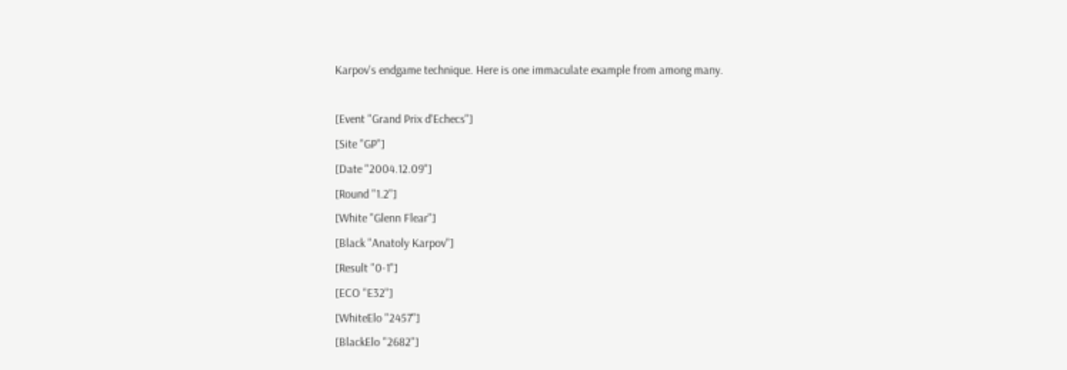Karpov's endgame technique. Here is one immaculate example from among many.

[Event "Grand Prix d'Echecs"]
[Site "GP"]
[Date "2004.12.09"]
[Round "1.2"]
[White "Glenn Flear"]
[Black "Anatoly Karpov"]
[Result "0-1"]
[ECO "E32"]
[WhiteElo "2457"]
[BlackElo "2682"]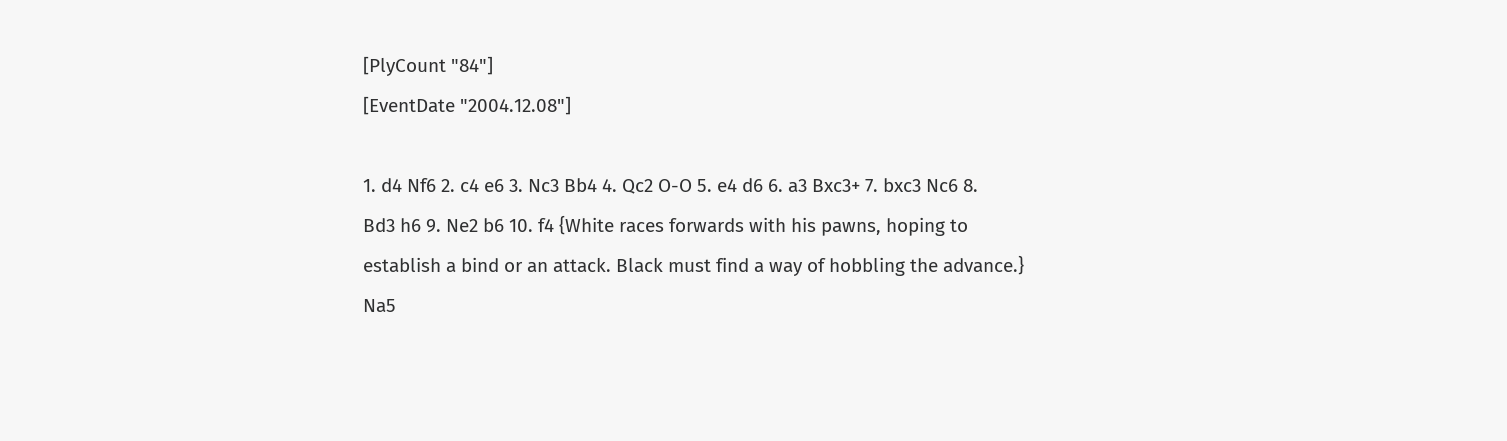[PlyCount "84"]
[EventDate "2004.12.08"]

1. d4 Nf6 2. c4 e6 3. Nc3 Bb4 4. Qc2 O-O 5. e4 d6 6. a3 Bxc3+ 7. bxc3 Nc6 8.
Bd3 h6 9. Ne2 b6 10. f4 {White races forwards with his pawns, hoping to
establish a bind or an attack. Black must find a way of hobbling the advance.}
Na5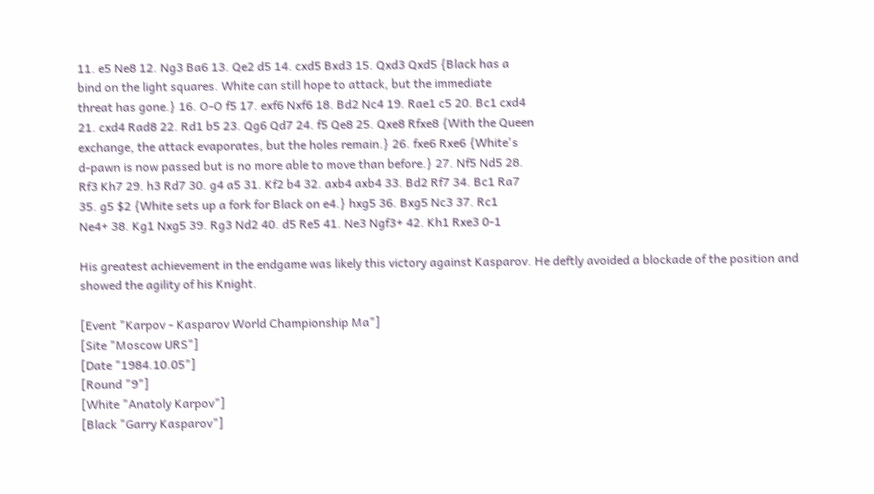11. e5 Ne8 12. Ng3 Ba6 13. Qe2 d5 14. cxd5 Bxd3 15. Qxd3 Qxd5 {Black has a
bind on the light squares. White can still hope to attack, but the immediate
threat has gone.} 16. O-O f5 17. exf6 Nxf6 18. Bd2 Nc4 19. Rae1 c5 20. Bc1 cxd4
21. cxd4 Rad8 22. Rd1 b5 23. Qg6 Qd7 24. f5 Qe8 25. Qxe8 Rfxe8 {With the Queen
exchange, the attack evaporates, but the holes remain.} 26. fxe6 Rxe6 {White's
d-pawn is now passed but is no more able to move than before.} 27. Nf5 Nd5 28.
Rf3 Kh7 29. h3 Rd7 30. g4 a5 31. Kf2 b4 32. axb4 axb4 33. Bd2 Rf7 34. Bc1 Ra7
35. g5 $2 {White sets up a fork for Black on e4.} hxg5 36. Bxg5 Nc3 37. Rc1
Ne4+ 38. Kg1 Nxg5 39. Rg3 Nd2 40. d5 Re5 41. Ne3 Ngf3+ 42. Kh1 Rxe3 0-1

His greatest achievement in the endgame was likely this victory against Kasparov. He deftly avoided a blockade of the position and showed the agility of his Knight.

[Event "Karpov - Kasparov World Championship Ma"]
[Site "Moscow URS"]
[Date "1984.10.05"]
[Round "9"]
[White "Anatoly Karpov"]
[Black "Garry Kasparov"]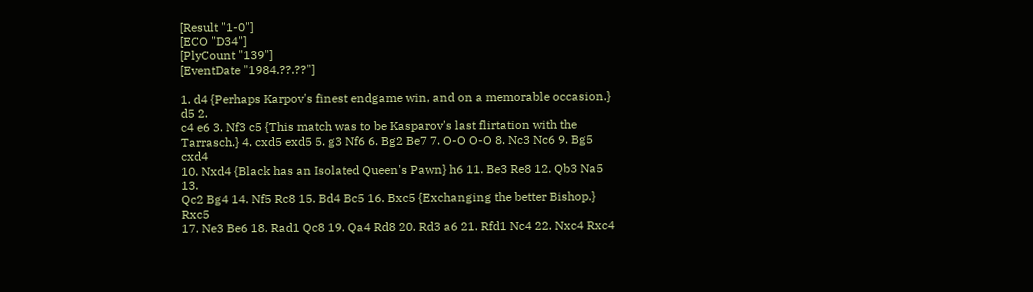[Result "1-0"]
[ECO "D34"]
[PlyCount "139"]
[EventDate "1984.??.??"]

1. d4 {Perhaps Karpov's finest endgame win, and on a memorable occasion.} d5 2.
c4 e6 3. Nf3 c5 {This match was to be Kasparov's last flirtation with the
Tarrasch.} 4. cxd5 exd5 5. g3 Nf6 6. Bg2 Be7 7. O-O O-O 8. Nc3 Nc6 9. Bg5 cxd4
10. Nxd4 {Black has an Isolated Queen's Pawn} h6 11. Be3 Re8 12. Qb3 Na5 13.
Qc2 Bg4 14. Nf5 Rc8 15. Bd4 Bc5 16. Bxc5 {Exchanging the better Bishop.} Rxc5
17. Ne3 Be6 18. Rad1 Qc8 19. Qa4 Rd8 20. Rd3 a6 21. Rfd1 Nc4 22. Nxc4 Rxc4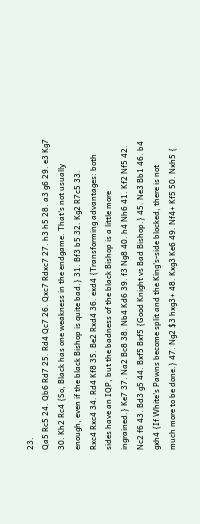23.
Qa5 Rc5 24. Qb6 Rd7 25. Rd4 Qc7 26. Qxc7 Rdxc7 27. h3 h5 28. a3 g6 29. e3 Kg7
30. Kh2 Rc4 {So, Black has one weakness in the endgame. That's not usually
enough, even if the black Bishop is quite bad.} 31. Bf3 b5 32. Kg2 R7c5 33.
Rxc4 Rxc4 34. Rd4 Kf8 35. Be2 Rxd4 36. exd4 {Transforming advantages: both
sides have an IQP, but the badness of the black Bishop is a little more
ingrained.} Ke7 37. Na2 Bc8 38. Nb4 Kd6 39. f3 Ng8 40. h4 Nh6 41. Kf2 Nf5 42.
Nc2 f6 43. Bd3 g5 44. Bxf5 Bxf5 {Good Knight vs Bad Bishop.} 45. Ne3 Bb1 46. b4
gxh4 {If White's Pawns become split and the King's-side blocked, there is not
much more to be done.} 47. Ng2 $3 hxg3+ 48. Kxg3 Ke6 49. Nf4+ Kf5 50. Nxh5 {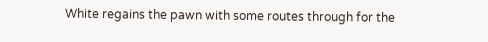White regains the pawn with some routes through for the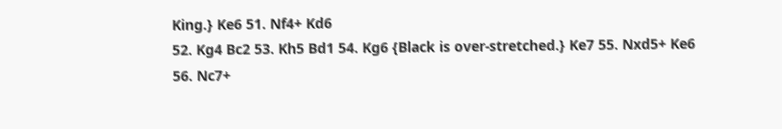King.} Ke6 51. Nf4+ Kd6
52. Kg4 Bc2 53. Kh5 Bd1 54. Kg6 {Black is over-stretched.} Ke7 55. Nxd5+ Ke6
56. Nc7+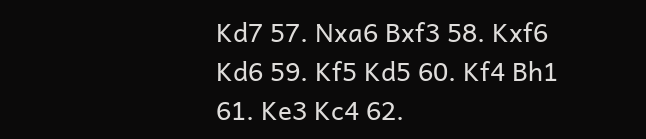Kd7 57. Nxa6 Bxf3 58. Kxf6 Kd6 59. Kf5 Kd5 60. Kf4 Bh1 61. Ke3 Kc4 62.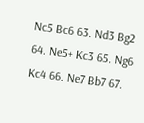Nc5 Bc6 63. Nd3 Bg2 64. Ne5+ Kc3 65. Ng6 Kc4 66. Ne7 Bb7 67.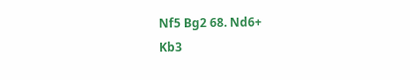Nf5 Bg2 68. Nd6+
Kb3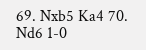69. Nxb5 Ka4 70. Nd6 1-0